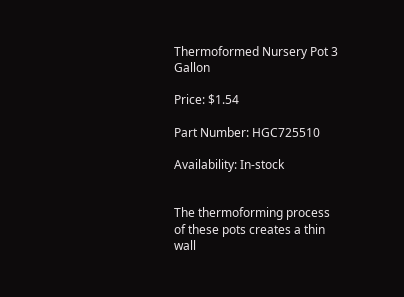Thermoformed Nursery Pot 3 Gallon

Price: $1.54

Part Number: HGC725510

Availability: In-stock


The thermoforming process of these pots creates a thin wall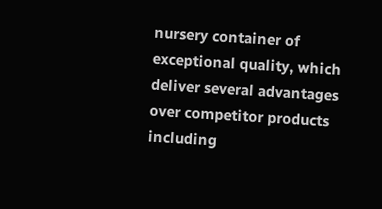nursery container of exceptional quality, which deliver several advantages over competitor products including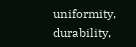uniformity, durability,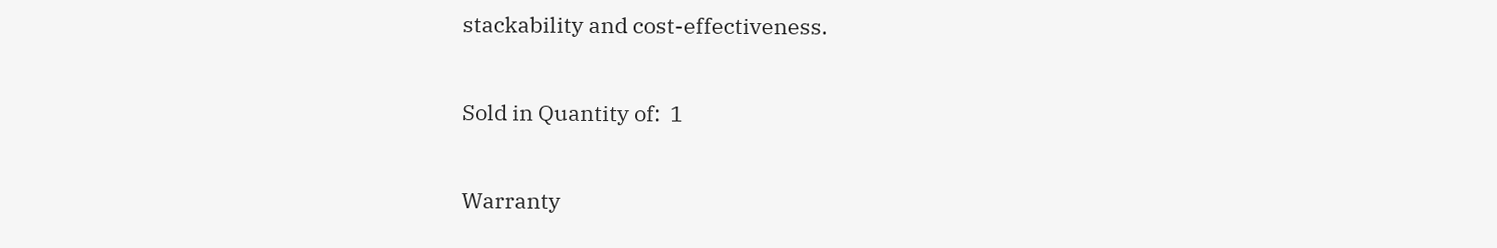stackability and cost-effectiveness.

Sold in Quantity of:  1

Warranty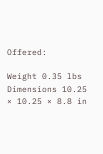Offered:

Weight 0.35 lbs
Dimensions 10.25 × 10.25 × 8.8 in